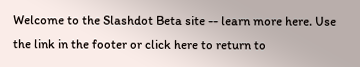Welcome to the Slashdot Beta site -- learn more here. Use the link in the footer or click here to return to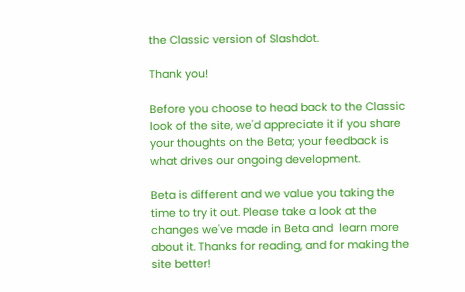the Classic version of Slashdot.

Thank you!

Before you choose to head back to the Classic look of the site, we'd appreciate it if you share your thoughts on the Beta; your feedback is what drives our ongoing development.

Beta is different and we value you taking the time to try it out. Please take a look at the changes we've made in Beta and  learn more about it. Thanks for reading, and for making the site better!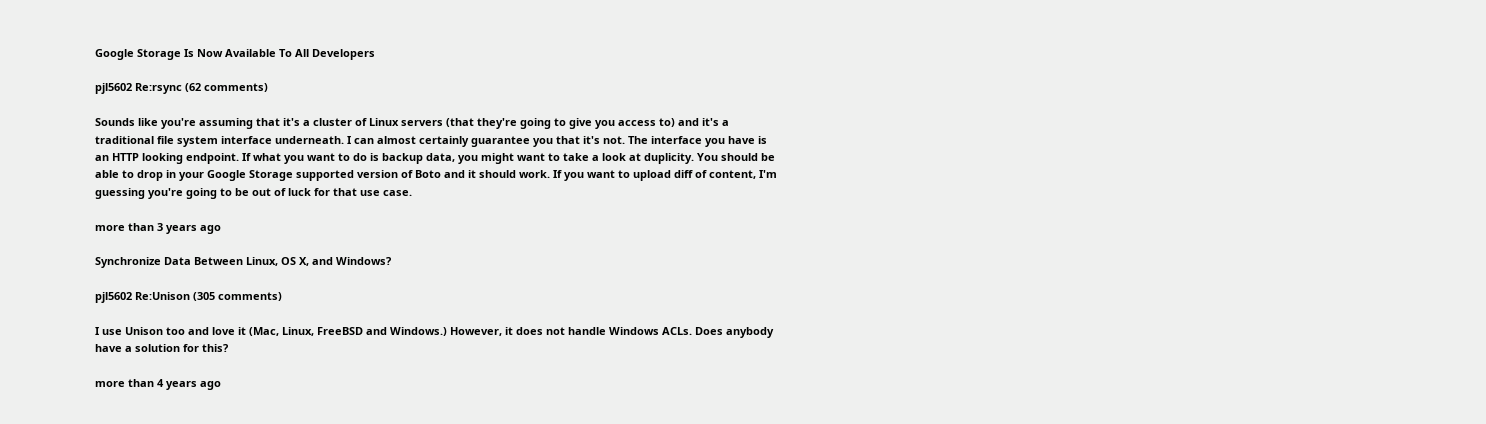Google Storage Is Now Available To All Developers

pjl5602 Re:rsync (62 comments)

Sounds like you're assuming that it's a cluster of Linux servers (that they're going to give you access to) and it's a traditional file system interface underneath. I can almost certainly guarantee you that it's not. The interface you have is an HTTP looking endpoint. If what you want to do is backup data, you might want to take a look at duplicity. You should be able to drop in your Google Storage supported version of Boto and it should work. If you want to upload diff of content, I'm guessing you're going to be out of luck for that use case.

more than 3 years ago

Synchronize Data Between Linux, OS X, and Windows?

pjl5602 Re:Unison (305 comments)

I use Unison too and love it (Mac, Linux, FreeBSD and Windows.) However, it does not handle Windows ACLs. Does anybody have a solution for this?

more than 4 years ago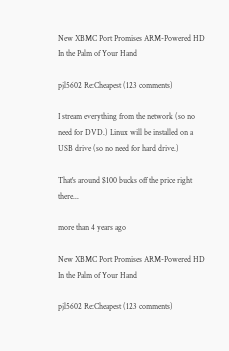New XBMC Port Promises ARM-Powered HD In the Palm of Your Hand

pjl5602 Re:Cheapest (123 comments)

I stream everything from the network (so no need for DVD.) Linux will be installed on a USB drive (so no need for hard drive.)

That's around $100 bucks off the price right there...

more than 4 years ago

New XBMC Port Promises ARM-Powered HD In the Palm of Your Hand

pjl5602 Re:Cheapest (123 comments)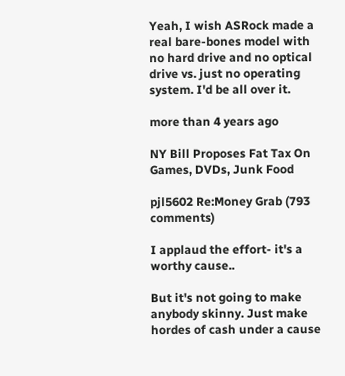Yeah, I wish ASRock made a real bare-bones model with no hard drive and no optical drive vs. just no operating system. I'd be all over it.

more than 4 years ago

NY Bill Proposes Fat Tax On Games, DVDs, Junk Food

pjl5602 Re:Money Grab (793 comments)

I applaud the effort- it's a worthy cause..

But it's not going to make anybody skinny. Just make hordes of cash under a cause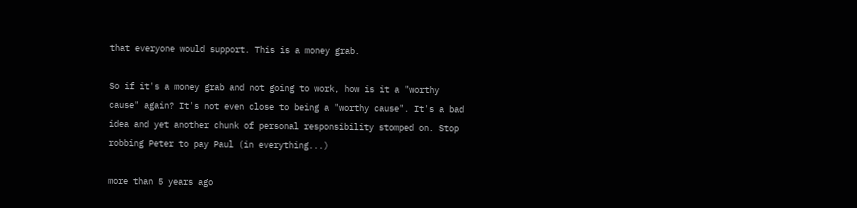that everyone would support. This is a money grab.

So if it's a money grab and not going to work, how is it a "worthy cause" again? It's not even close to being a "worthy cause". It's a bad idea and yet another chunk of personal responsibility stomped on. Stop robbing Peter to pay Paul (in everything...)

more than 5 years ago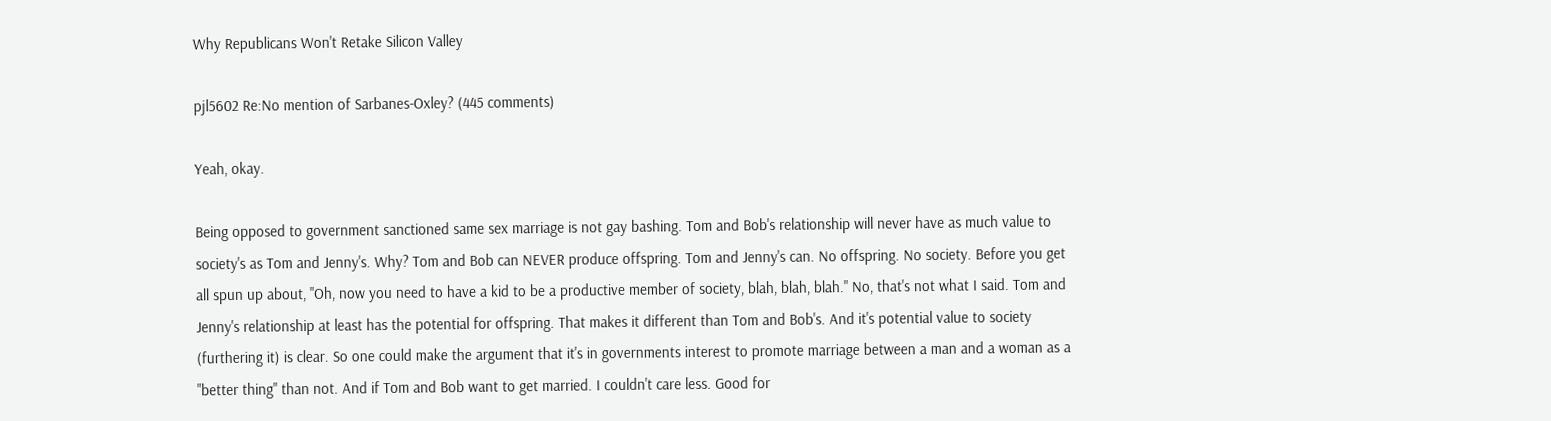Why Republicans Won't Retake Silicon Valley

pjl5602 Re:No mention of Sarbanes-Oxley? (445 comments)

Yeah, okay.

Being opposed to government sanctioned same sex marriage is not gay bashing. Tom and Bob's relationship will never have as much value to society's as Tom and Jenny's. Why? Tom and Bob can NEVER produce offspring. Tom and Jenny's can. No offspring. No society. Before you get all spun up about, "Oh, now you need to have a kid to be a productive member of society, blah, blah, blah." No, that's not what I said. Tom and Jenny's relationship at least has the potential for offspring. That makes it different than Tom and Bob's. And it's potential value to society (furthering it) is clear. So one could make the argument that it's in governments interest to promote marriage between a man and a woman as a "better thing" than not. And if Tom and Bob want to get married. I couldn't care less. Good for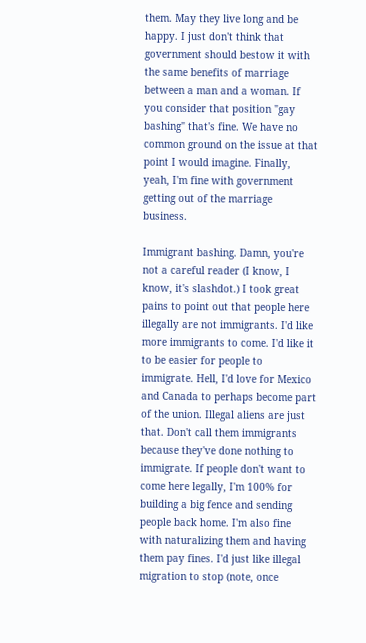them. May they live long and be happy. I just don't think that government should bestow it with the same benefits of marriage between a man and a woman. If you consider that position "gay bashing" that's fine. We have no common ground on the issue at that point I would imagine. Finally, yeah, I'm fine with government getting out of the marriage business.

Immigrant bashing. Damn, you're not a careful reader (I know, I know, it's slashdot.) I took great pains to point out that people here illegally are not immigrants. I'd like more immigrants to come. I'd like it to be easier for people to immigrate. Hell, I'd love for Mexico and Canada to perhaps become part of the union. Illegal aliens are just that. Don't call them immigrants because they've done nothing to immigrate. If people don't want to come here legally, I'm 100% for building a big fence and sending people back home. I'm also fine with naturalizing them and having them pay fines. I'd just like illegal migration to stop (note, once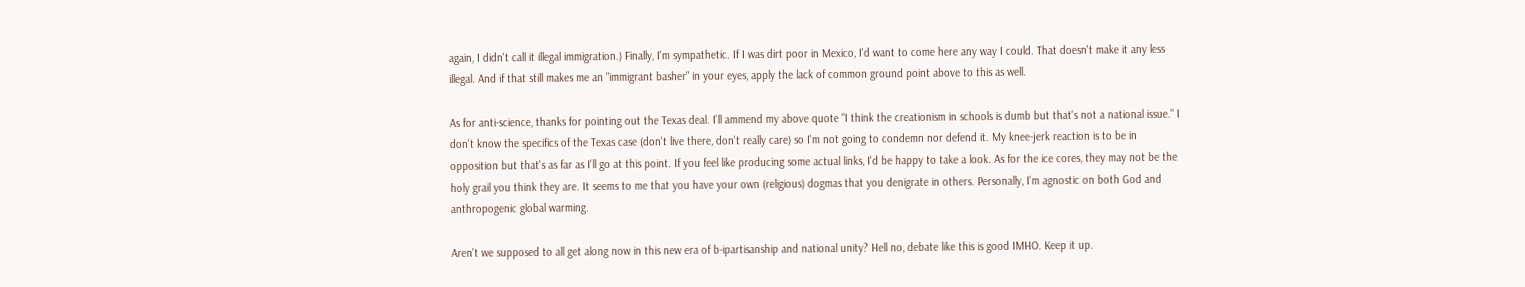again, I didn't call it illegal immigration.) Finally, I'm sympathetic. If I was dirt poor in Mexico, I'd want to come here any way I could. That doesn't make it any less illegal. And if that still makes me an "immigrant basher" in your eyes, apply the lack of common ground point above to this as well.

As for anti-science, thanks for pointing out the Texas deal. I'll ammend my above quote "I think the creationism in schools is dumb but that's not a national issue." I don't know the specifics of the Texas case (don't live there, don't really care) so I'm not going to condemn nor defend it. My knee-jerk reaction is to be in opposition but that's as far as I'll go at this point. If you feel like producing some actual links, I'd be happy to take a look. As for the ice cores, they may not be the holy grail you think they are. It seems to me that you have your own (religious) dogmas that you denigrate in others. Personally, I'm agnostic on both God and anthropogenic global warming.

Aren't we supposed to all get along now in this new era of b-ipartisanship and national unity? Hell no, debate like this is good IMHO. Keep it up.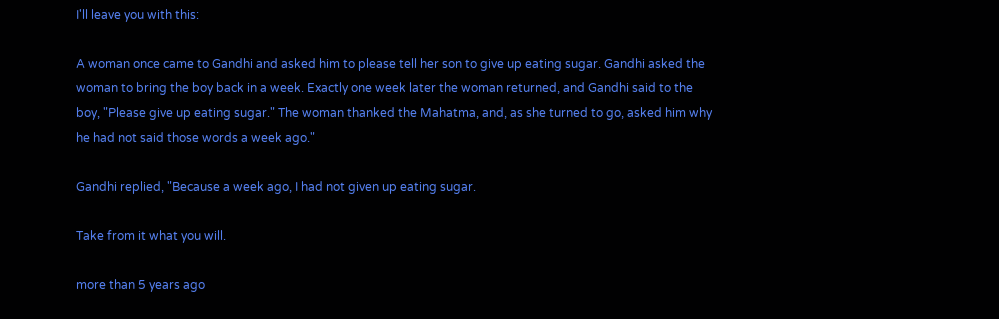I'll leave you with this:

A woman once came to Gandhi and asked him to please tell her son to give up eating sugar. Gandhi asked the woman to bring the boy back in a week. Exactly one week later the woman returned, and Gandhi said to the boy, "Please give up eating sugar." The woman thanked the Mahatma, and, as she turned to go, asked him why he had not said those words a week ago."

Gandhi replied, "Because a week ago, I had not given up eating sugar.

Take from it what you will.

more than 5 years ago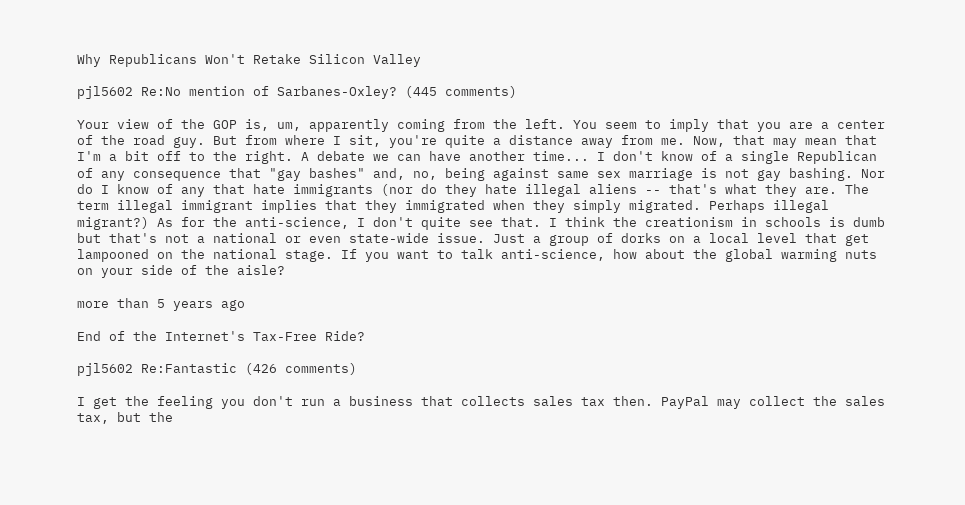Why Republicans Won't Retake Silicon Valley

pjl5602 Re:No mention of Sarbanes-Oxley? (445 comments)

Your view of the GOP is, um, apparently coming from the left. You seem to imply that you are a center of the road guy. But from where I sit, you're quite a distance away from me. Now, that may mean that I'm a bit off to the right. A debate we can have another time... I don't know of a single Republican of any consequence that "gay bashes" and, no, being against same sex marriage is not gay bashing. Nor do I know of any that hate immigrants (nor do they hate illegal aliens -- that's what they are. The term illegal immigrant implies that they immigrated when they simply migrated. Perhaps illegal migrant?) As for the anti-science, I don't quite see that. I think the creationism in schools is dumb but that's not a national or even state-wide issue. Just a group of dorks on a local level that get lampooned on the national stage. If you want to talk anti-science, how about the global warming nuts on your side of the aisle?

more than 5 years ago

End of the Internet's Tax-Free Ride?

pjl5602 Re:Fantastic (426 comments)

I get the feeling you don't run a business that collects sales tax then. PayPal may collect the sales tax, but the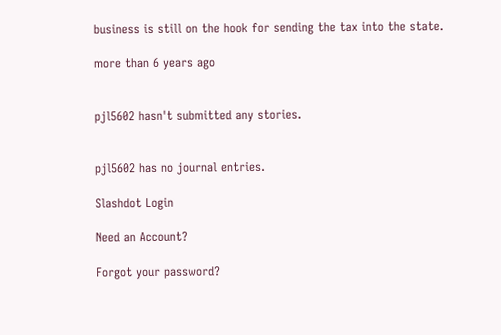business is still on the hook for sending the tax into the state.

more than 6 years ago


pjl5602 hasn't submitted any stories.


pjl5602 has no journal entries.

Slashdot Login

Need an Account?

Forgot your password?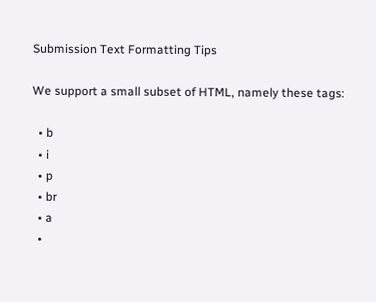Submission Text Formatting Tips

We support a small subset of HTML, namely these tags:

  • b
  • i
  • p
  • br
  • a
  •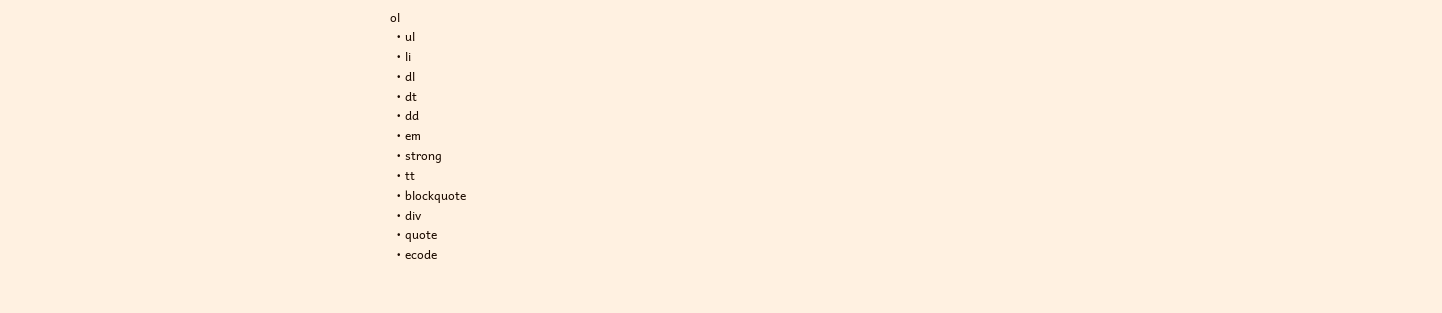ol
  • ul
  • li
  • dl
  • dt
  • dd
  • em
  • strong
  • tt
  • blockquote
  • div
  • quote
  • ecode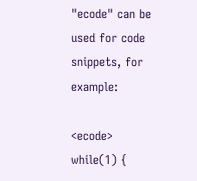"ecode" can be used for code snippets, for example:

<ecode>    while(1) {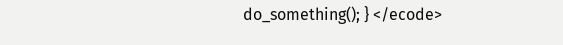do_something(); } </ecode>